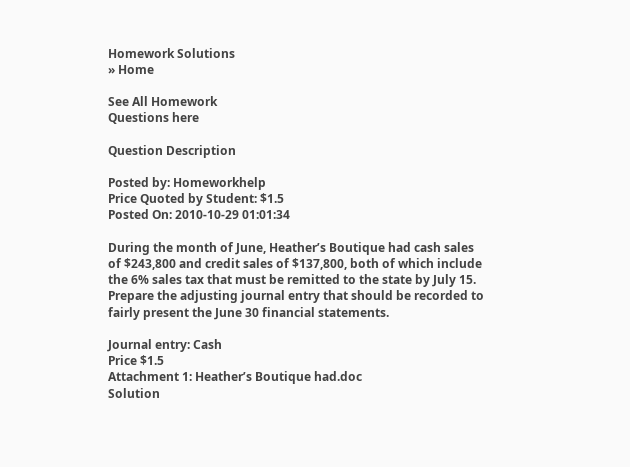Homework Solutions
» Home

See All Homework
Questions here

Question Description

Posted by: Homeworkhelp
Price Quoted by Student: $1.5
Posted On: 2010-10-29 01:01:34

During the month of June, Heather’s Boutique had cash sales of $243,800 and credit sales of $137,800, both of which include the 6% sales tax that must be remitted to the state by July 15.  Prepare the adjusting journal entry that should be recorded to fairly present the June 30 financial statements.

Journal entry: Cash
Price $1.5
Attachment 1: Heather’s Boutique had.doc
Solution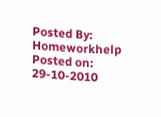Posted By: Homeworkhelp    Posted on: 29-10-2010